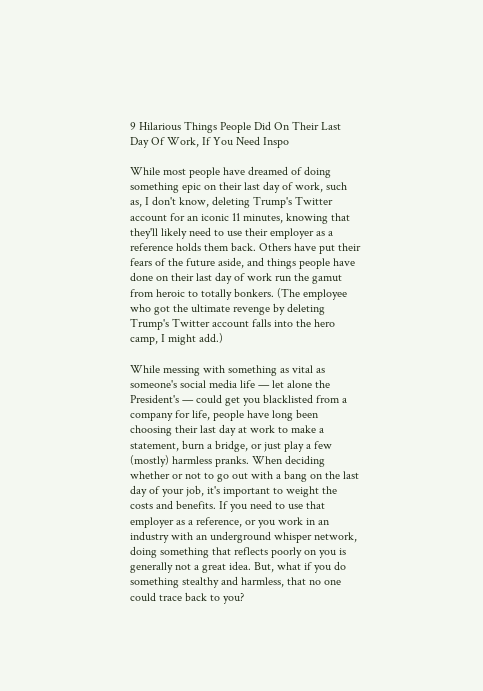9 Hilarious Things People Did On Their Last Day Of Work, If You Need Inspo

While most people have dreamed of doing something epic on their last day of work, such as, I don't know, deleting Trump's Twitter account for an iconic 11 minutes, knowing that they'll likely need to use their employer as a reference holds them back. Others have put their fears of the future aside, and things people have done on their last day of work run the gamut from heroic to totally bonkers. (The employee who got the ultimate revenge by deleting Trump's Twitter account falls into the hero camp, I might add.)

While messing with something as vital as someone's social media life — let alone the President's — could get you blacklisted from a company for life, people have long been choosing their last day at work to make a statement, burn a bridge, or just play a few (mostly) harmless pranks. When deciding whether or not to go out with a bang on the last day of your job, it's important to weight the costs and benefits. If you need to use that employer as a reference, or you work in an industry with an underground whisper network, doing something that reflects poorly on you is generally not a great idea. But, what if you do something stealthy and harmless, that no one could trace back to you?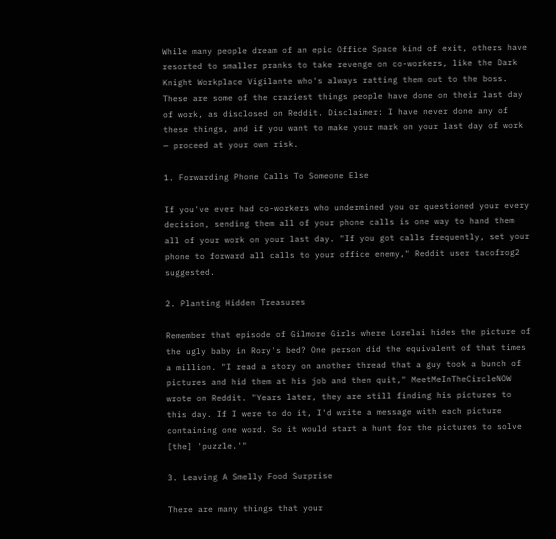While many people dream of an epic Office Space kind of exit, others have resorted to smaller pranks to take revenge on co-workers, like the Dark Knight Workplace Vigilante who's always ratting them out to the boss. These are some of the craziest things people have done on their last day of work, as disclosed on Reddit. Disclaimer: I have never done any of these things, and if you want to make your mark on your last day of work — proceed at your own risk.

1. Forwarding Phone Calls To Someone Else

If you've ever had co-workers who undermined you or questioned your every decision, sending them all of your phone calls is one way to hand them all of your work on your last day. "If you got calls frequently, set your phone to forward all calls to your office enemy," Reddit user tacofrog2 suggested.

2. Planting Hidden Treasures

Remember that episode of Gilmore Girls where Lorelai hides the picture of the ugly baby in Rory's bed? One person did the equivalent of that times a million. "I read a story on another thread that a guy took a bunch of pictures and hid them at his job and then quit," MeetMeInTheCircleNOW wrote on Reddit. "Years later, they are still finding his pictures to this day. If I were to do it, I'd write a message with each picture containing one word. So it would start a hunt for the pictures to solve [the] 'puzzle.'"

3. Leaving A Smelly Food Surprise

There are many things that your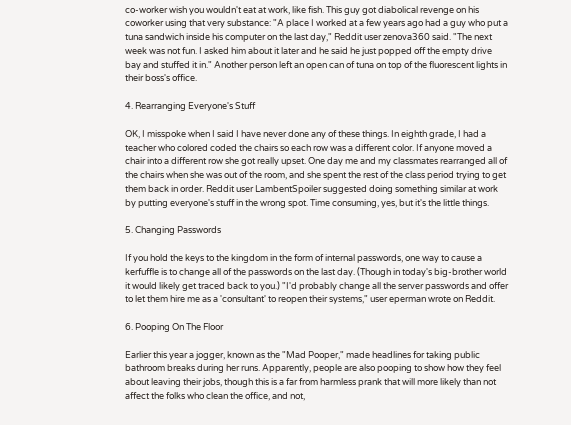co-worker wish you wouldn't eat at work, like fish. This guy got diabolical revenge on his coworker using that very substance: "A place I worked at a few years ago had a guy who put a tuna sandwich inside his computer on the last day," Reddit user zenova360 said. "The next week was not fun. I asked him about it later and he said he just popped off the empty drive bay and stuffed it in." Another person left an open can of tuna on top of the fluorescent lights in their boss's office.

4. Rearranging Everyone's Stuff

OK, I misspoke when I said I have never done any of these things. In eighth grade, I had a teacher who colored coded the chairs so each row was a different color. If anyone moved a chair into a different row she got really upset. One day me and my classmates rearranged all of the chairs when she was out of the room, and she spent the rest of the class period trying to get them back in order. Reddit user LambentSpoiler suggested doing something similar at work by putting everyone's stuff in the wrong spot. Time consuming, yes, but it's the little things.

5. Changing Passwords

If you hold the keys to the kingdom in the form of internal passwords, one way to cause a kerfuffle is to change all of the passwords on the last day. (Though in today's big-brother world it would likely get traced back to you.) "I'd probably change all the server passwords and offer to let them hire me as a 'consultant' to reopen their systems," user eperman wrote on Reddit.

6. Pooping On The Floor

Earlier this year a jogger, known as the "Mad Pooper," made headlines for taking public bathroom breaks during her runs. Apparently, people are also pooping to show how they feel about leaving their jobs, though this is a far from harmless prank that will more likely than not affect the folks who clean the office, and not,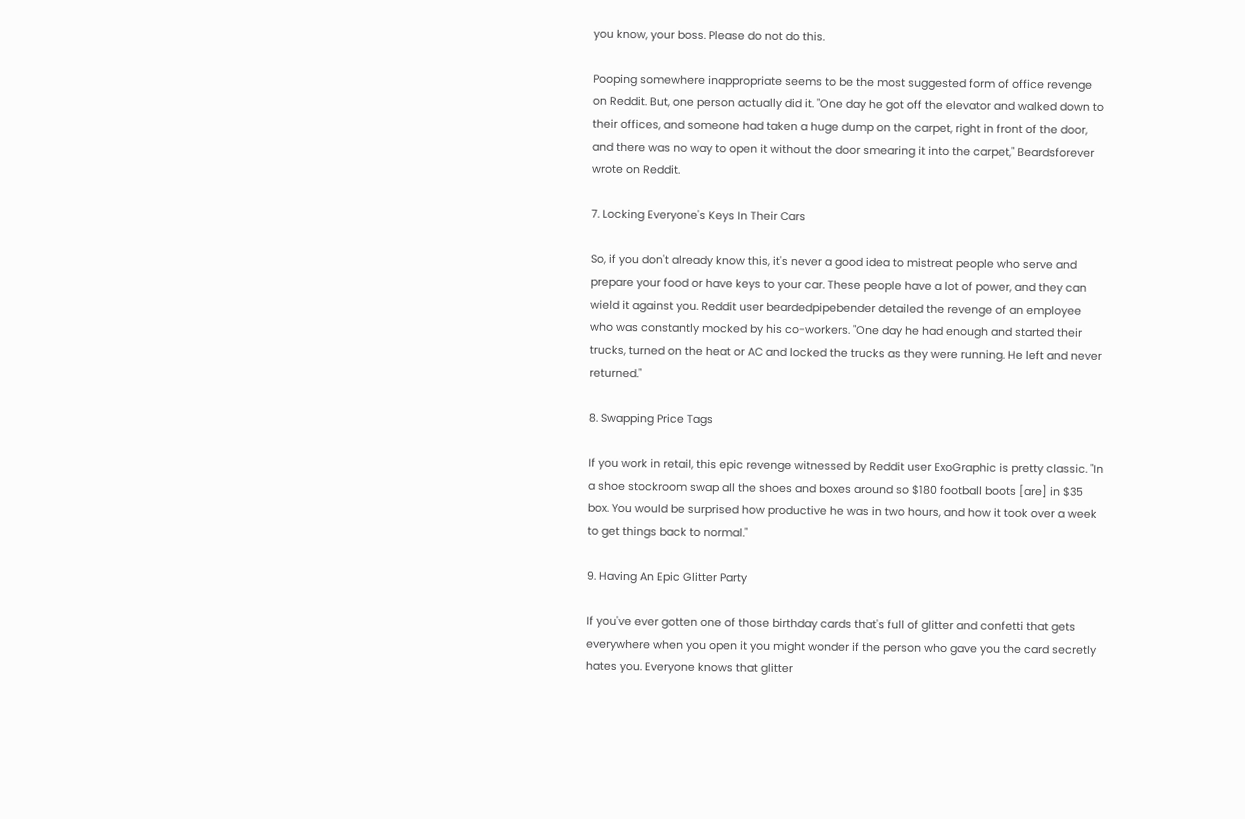you know, your boss. Please do not do this.

Pooping somewhere inappropriate seems to be the most suggested form of office revenge on Reddit. But, one person actually did it. "One day he got off the elevator and walked down to their offices, and someone had taken a huge dump on the carpet, right in front of the door, and there was no way to open it without the door smearing it into the carpet," Beardsforever wrote on Reddit.

7. Locking Everyone's Keys In Their Cars

So, if you don't already know this, it's never a good idea to mistreat people who serve and prepare your food or have keys to your car. These people have a lot of power, and they can wield it against you. Reddit user beardedpipebender detailed the revenge of an employee who was constantly mocked by his co-workers. "One day he had enough and started their trucks, turned on the heat or AC and locked the trucks as they were running. He left and never returned."

8. Swapping Price Tags

If you work in retail, this epic revenge witnessed by Reddit user ExoGraphic is pretty classic. "In a shoe stockroom swap all the shoes and boxes around so $180 football boots [are] in $35 box. You would be surprised how productive he was in two hours, and how it took over a week to get things back to normal."

9. Having An Epic Glitter Party

If you've ever gotten one of those birthday cards that's full of glitter and confetti that gets everywhere when you open it you might wonder if the person who gave you the card secretly hates you. Everyone knows that glitter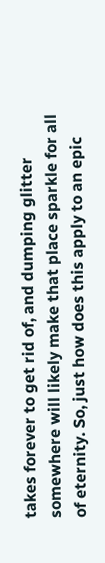takes forever to get rid of, and dumping glitter somewhere will likely make that place sparkle for all of eternity. So, just how does this apply to an epic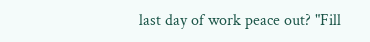last day of work peace out? "Fill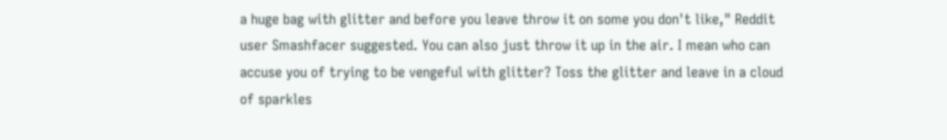a huge bag with glitter and before you leave throw it on some you don't like," Reddit user Smashfacer suggested. You can also just throw it up in the air. I mean who can accuse you of trying to be vengeful with glitter? Toss the glitter and leave in a cloud of sparkles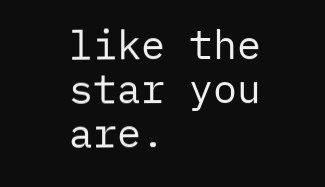like the star you are.